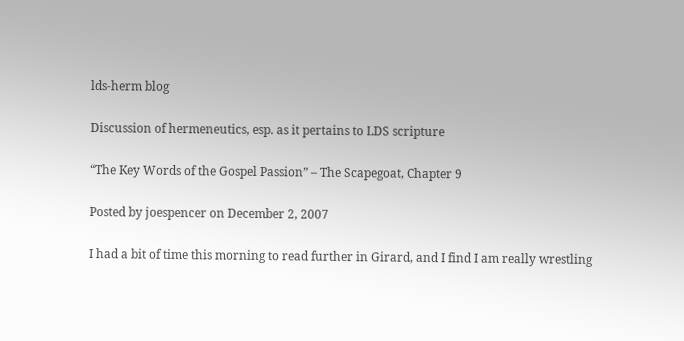lds-herm blog

Discussion of hermeneutics, esp. as it pertains to LDS scripture

“The Key Words of the Gospel Passion” – The Scapegoat, Chapter 9

Posted by joespencer on December 2, 2007

I had a bit of time this morning to read further in Girard, and I find I am really wrestling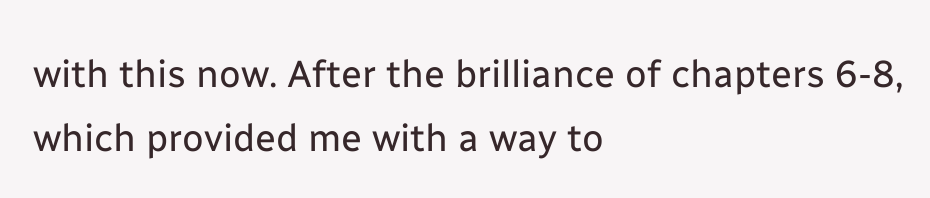with this now. After the brilliance of chapters 6-8, which provided me with a way to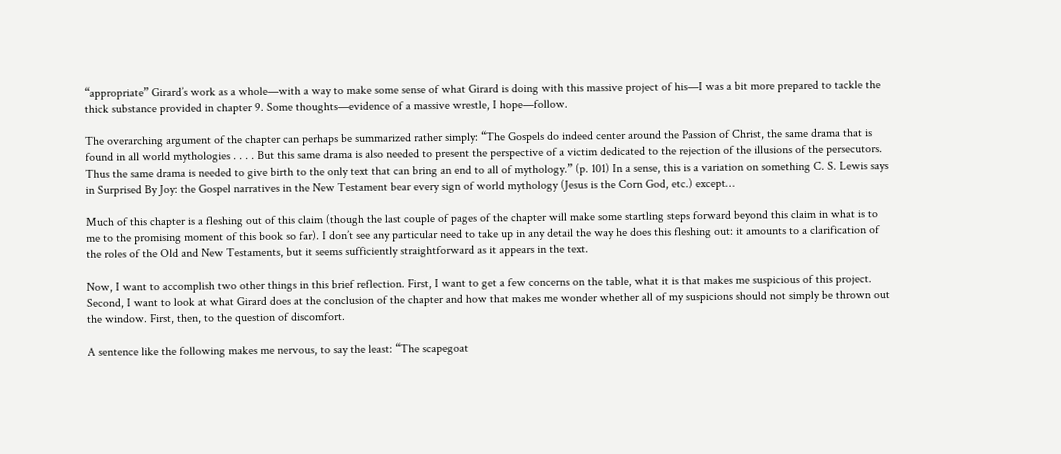“appropriate” Girard’s work as a whole—with a way to make some sense of what Girard is doing with this massive project of his—I was a bit more prepared to tackle the thick substance provided in chapter 9. Some thoughts—evidence of a massive wrestle, I hope—follow.

The overarching argument of the chapter can perhaps be summarized rather simply: “The Gospels do indeed center around the Passion of Christ, the same drama that is found in all world mythologies . . . . But this same drama is also needed to present the perspective of a victim dedicated to the rejection of the illusions of the persecutors. Thus the same drama is needed to give birth to the only text that can bring an end to all of mythology.” (p. 101) In a sense, this is a variation on something C. S. Lewis says in Surprised By Joy: the Gospel narratives in the New Testament bear every sign of world mythology (Jesus is the Corn God, etc.) except…

Much of this chapter is a fleshing out of this claim (though the last couple of pages of the chapter will make some startling steps forward beyond this claim in what is to me to the promising moment of this book so far). I don’t see any particular need to take up in any detail the way he does this fleshing out: it amounts to a clarification of the roles of the Old and New Testaments, but it seems sufficiently straightforward as it appears in the text.

Now, I want to accomplish two other things in this brief reflection. First, I want to get a few concerns on the table, what it is that makes me suspicious of this project. Second, I want to look at what Girard does at the conclusion of the chapter and how that makes me wonder whether all of my suspicions should not simply be thrown out the window. First, then, to the question of discomfort.

A sentence like the following makes me nervous, to say the least: “The scapegoat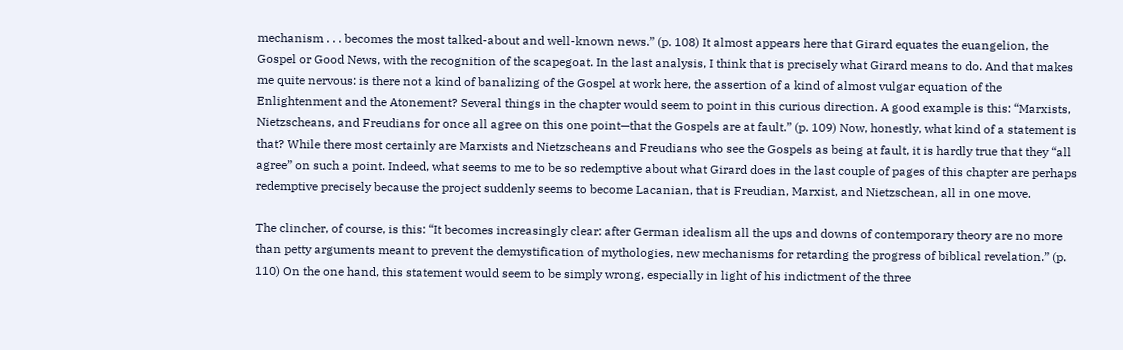mechanism . . . becomes the most talked-about and well-known news.” (p. 108) It almost appears here that Girard equates the euangelion, the Gospel or Good News, with the recognition of the scapegoat. In the last analysis, I think that is precisely what Girard means to do. And that makes me quite nervous: is there not a kind of banalizing of the Gospel at work here, the assertion of a kind of almost vulgar equation of the Enlightenment and the Atonement? Several things in the chapter would seem to point in this curious direction. A good example is this: “Marxists, Nietzscheans, and Freudians for once all agree on this one point—that the Gospels are at fault.” (p. 109) Now, honestly, what kind of a statement is that? While there most certainly are Marxists and Nietzscheans and Freudians who see the Gospels as being at fault, it is hardly true that they “all agree” on such a point. Indeed, what seems to me to be so redemptive about what Girard does in the last couple of pages of this chapter are perhaps redemptive precisely because the project suddenly seems to become Lacanian, that is Freudian, Marxist, and Nietzschean, all in one move.

The clincher, of course, is this: “It becomes increasingly clear: after German idealism all the ups and downs of contemporary theory are no more than petty arguments meant to prevent the demystification of mythologies, new mechanisms for retarding the progress of biblical revelation.” (p. 110) On the one hand, this statement would seem to be simply wrong, especially in light of his indictment of the three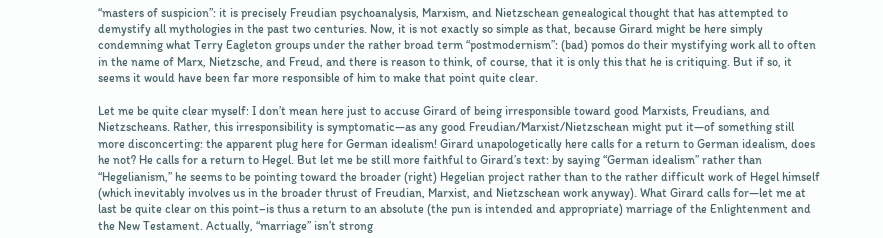“masters of suspicion”: it is precisely Freudian psychoanalysis, Marxism, and Nietzschean genealogical thought that has attempted to demystify all mythologies in the past two centuries. Now, it is not exactly so simple as that, because Girard might be here simply condemning what Terry Eagleton groups under the rather broad term “postmodernism”: (bad) pomos do their mystifying work all to often in the name of Marx, Nietzsche, and Freud, and there is reason to think, of course, that it is only this that he is critiquing. But if so, it seems it would have been far more responsible of him to make that point quite clear.

Let me be quite clear myself: I don’t mean here just to accuse Girard of being irresponsible toward good Marxists, Freudians, and Nietzscheans. Rather, this irresponsibility is symptomatic—as any good Freudian/Marxist/Nietzschean might put it—of something still more disconcerting: the apparent plug here for German idealism! Girard unapologetically here calls for a return to German idealism, does he not? He calls for a return to Hegel. But let me be still more faithful to Girard’s text: by saying “German idealism” rather than “Hegelianism,” he seems to be pointing toward the broader (right) Hegelian project rather than to the rather difficult work of Hegel himself (which inevitably involves us in the broader thrust of Freudian, Marxist, and Nietzschean work anyway). What Girard calls for—let me at last be quite clear on this point–is thus a return to an absolute (the pun is intended and appropriate) marriage of the Enlightenment and the New Testament. Actually, “marriage” isn’t strong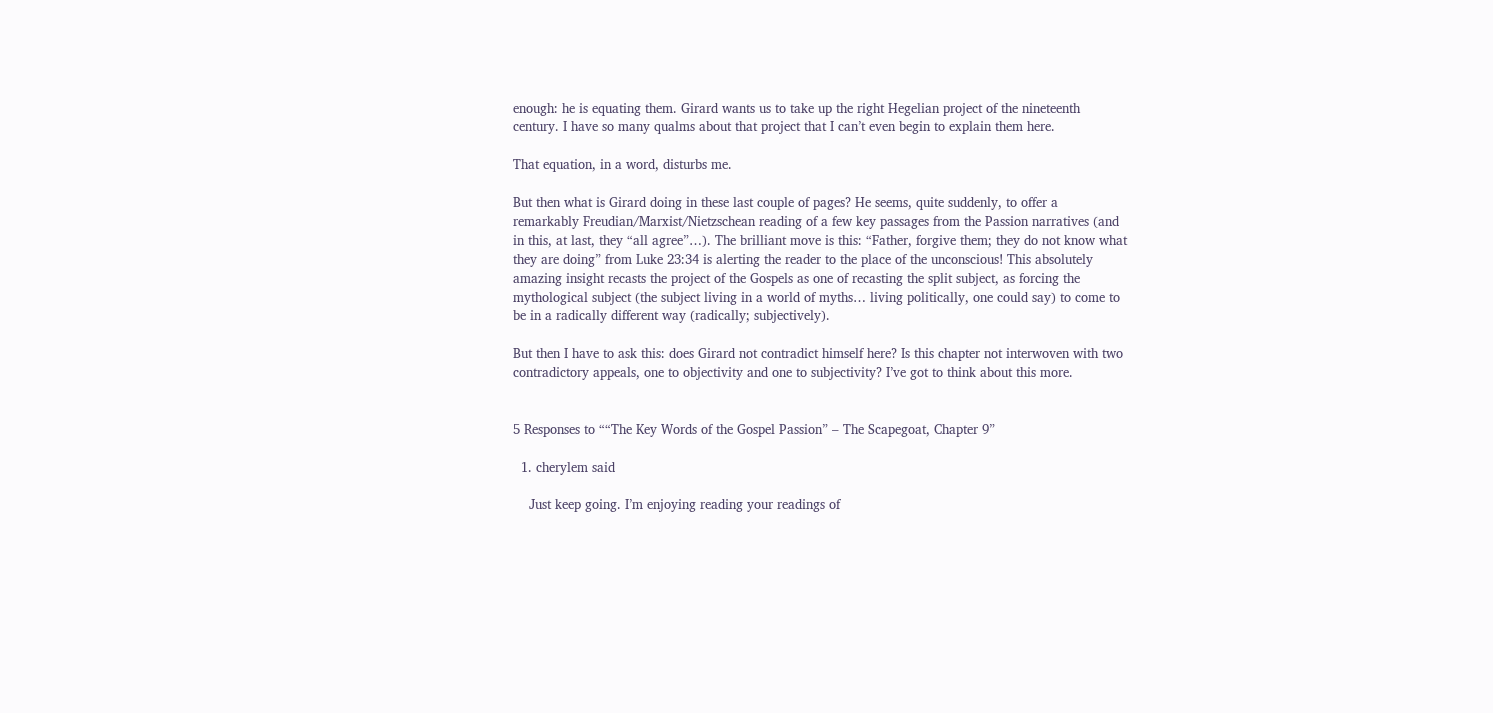enough: he is equating them. Girard wants us to take up the right Hegelian project of the nineteenth century. I have so many qualms about that project that I can’t even begin to explain them here.

That equation, in a word, disturbs me.

But then what is Girard doing in these last couple of pages? He seems, quite suddenly, to offer a remarkably Freudian/Marxist/Nietzschean reading of a few key passages from the Passion narratives (and in this, at last, they “all agree”…). The brilliant move is this: “Father, forgive them; they do not know what they are doing” from Luke 23:34 is alerting the reader to the place of the unconscious! This absolutely amazing insight recasts the project of the Gospels as one of recasting the split subject, as forcing the mythological subject (the subject living in a world of myths… living politically, one could say) to come to be in a radically different way (radically; subjectively).

But then I have to ask this: does Girard not contradict himself here? Is this chapter not interwoven with two contradictory appeals, one to objectivity and one to subjectivity? I’ve got to think about this more.


5 Responses to ““The Key Words of the Gospel Passion” – The Scapegoat, Chapter 9”

  1. cherylem said

    Just keep going. I’m enjoying reading your readings of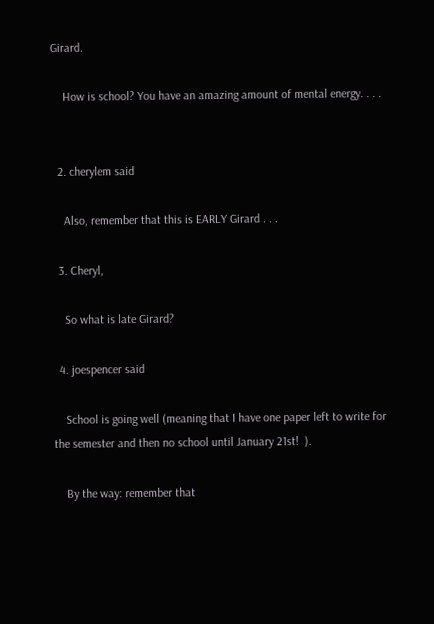Girard.

    How is school? You have an amazing amount of mental energy. . . .


  2. cherylem said

    Also, remember that this is EARLY Girard . . .

  3. Cheryl,

    So what is late Girard?

  4. joespencer said

    School is going well (meaning that I have one paper left to write for the semester and then no school until January 21st!  ).

    By the way: remember that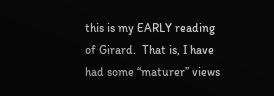this is my EARLY reading of Girard.  That is, I have had some “maturer” views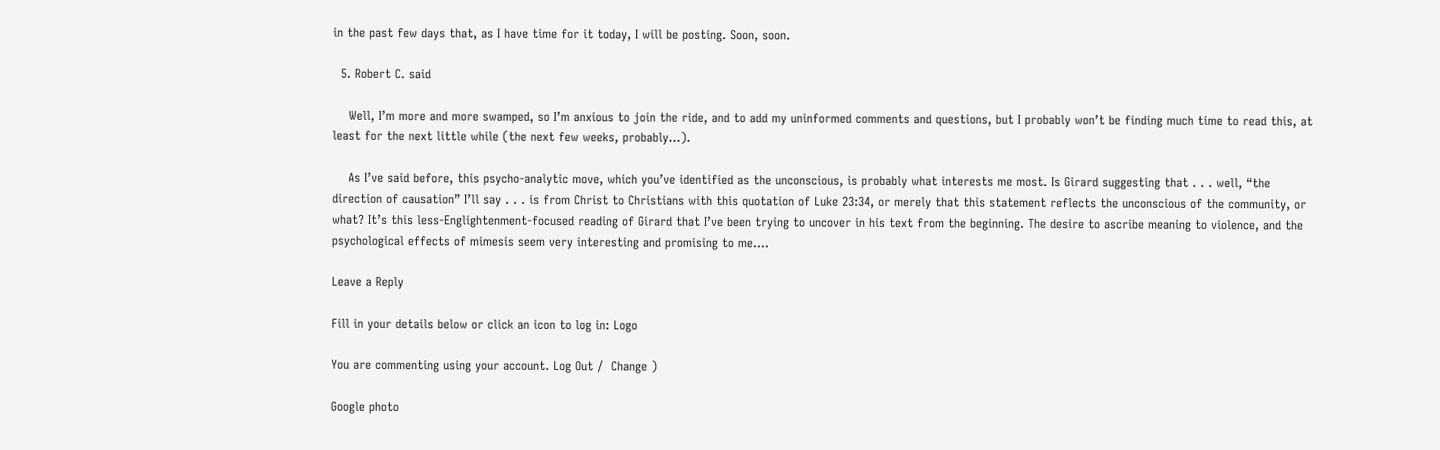in the past few days that, as I have time for it today, I will be posting. Soon, soon.

  5. Robert C. said

    Well, I’m more and more swamped, so I’m anxious to join the ride, and to add my uninformed comments and questions, but I probably won’t be finding much time to read this, at least for the next little while (the next few weeks, probably…).

    As I’ve said before, this psycho-analytic move, which you’ve identified as the unconscious, is probably what interests me most. Is Girard suggesting that . . . well, “the direction of causation” I’ll say . . . is from Christ to Christians with this quotation of Luke 23:34, or merely that this statement reflects the unconscious of the community, or what? It’s this less-Englightenment-focused reading of Girard that I’ve been trying to uncover in his text from the beginning. The desire to ascribe meaning to violence, and the psychological effects of mimesis seem very interesting and promising to me….

Leave a Reply

Fill in your details below or click an icon to log in: Logo

You are commenting using your account. Log Out /  Change )

Google photo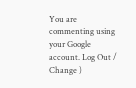You are commenting using your Google account. Log Out /  Change )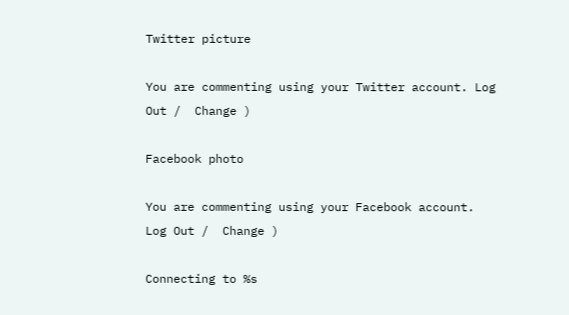Twitter picture

You are commenting using your Twitter account. Log Out /  Change )

Facebook photo

You are commenting using your Facebook account. Log Out /  Change )

Connecting to %s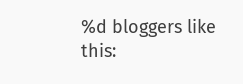%d bloggers like this: